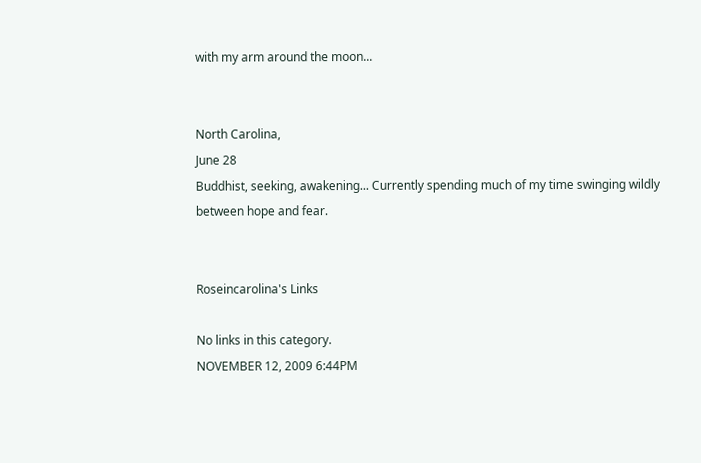with my arm around the moon...


North Carolina,
June 28
Buddhist, seeking, awakening... Currently spending much of my time swinging wildly between hope and fear.


Roseincarolina's Links

No links in this category.
NOVEMBER 12, 2009 6:44PM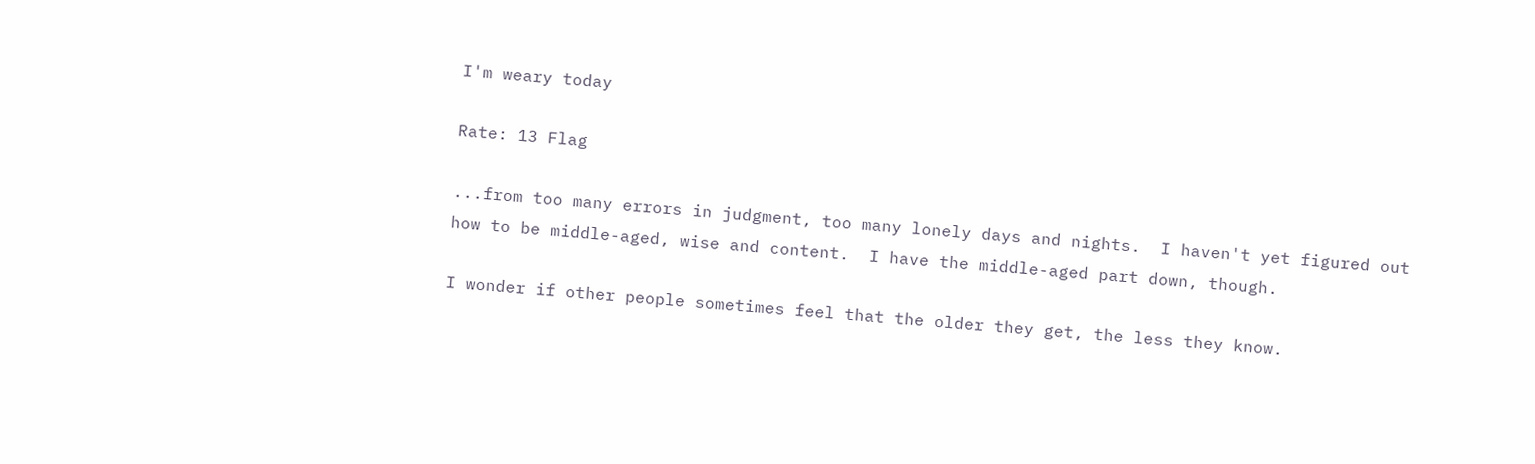I'm weary today

Rate: 13 Flag

...from too many errors in judgment, too many lonely days and nights.  I haven't yet figured out how to be middle-aged, wise and content.  I have the middle-aged part down, though.

I wonder if other people sometimes feel that the older they get, the less they know.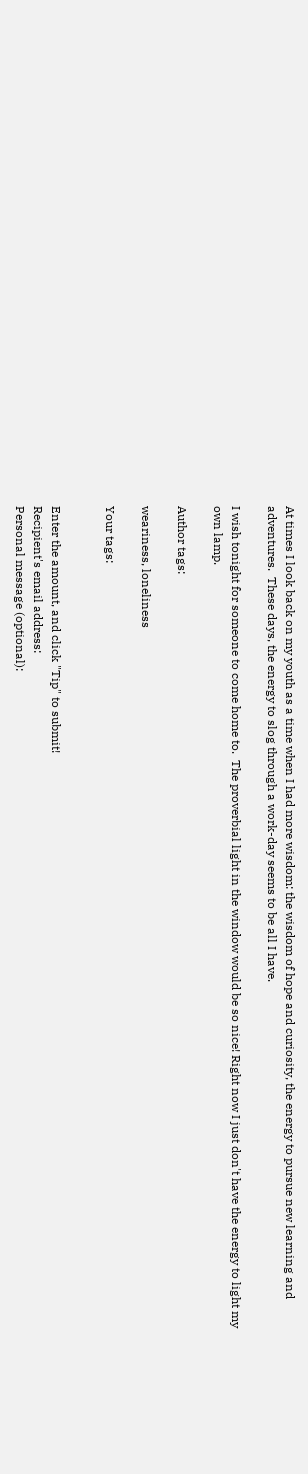At times I look back on my youth as a time when I had more wisdom: the wisdom of hope and curiosity, the energy to pursue new learning and adventures.  These days, the energy to slog through a work-day seems to be all I have.

I wish tonight for someone to come home to.  The proverbial light in the window would be so nice! Right now I just don't have the energy to light my own lamp.

Author tags:

weariness, loneliness

Your tags:


Enter the amount, and click "Tip" to submit!
Recipient's email address:
Personal message (optional):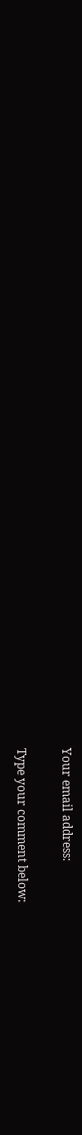Your email address:


Type your comment below: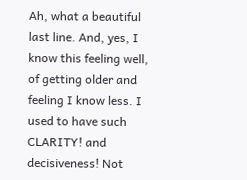Ah, what a beautiful last line. And, yes, I know this feeling well, of getting older and feeling I know less. I used to have such CLARITY! and decisiveness! Not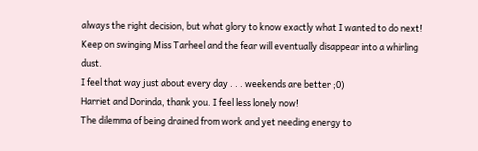always the right decision, but what glory to know exactly what I wanted to do next! Keep on swinging Miss Tarheel and the fear will eventually disappear into a whirling dust.
I feel that way just about every day . . . weekends are better ;0)
Harriet and Dorinda, thank you. I feel less lonely now!
The dilemma of being drained from work and yet needing energy to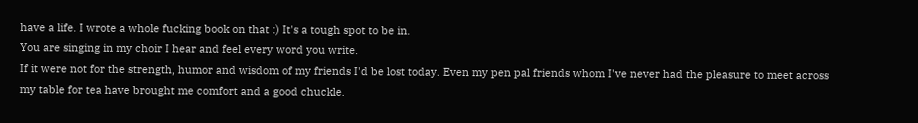have a life. I wrote a whole fucking book on that :) It's a tough spot to be in.
You are singing in my choir I hear and feel every word you write.
If it were not for the strength, humor and wisdom of my friends I'd be lost today. Even my pen pal friends whom I've never had the pleasure to meet across my table for tea have brought me comfort and a good chuckle.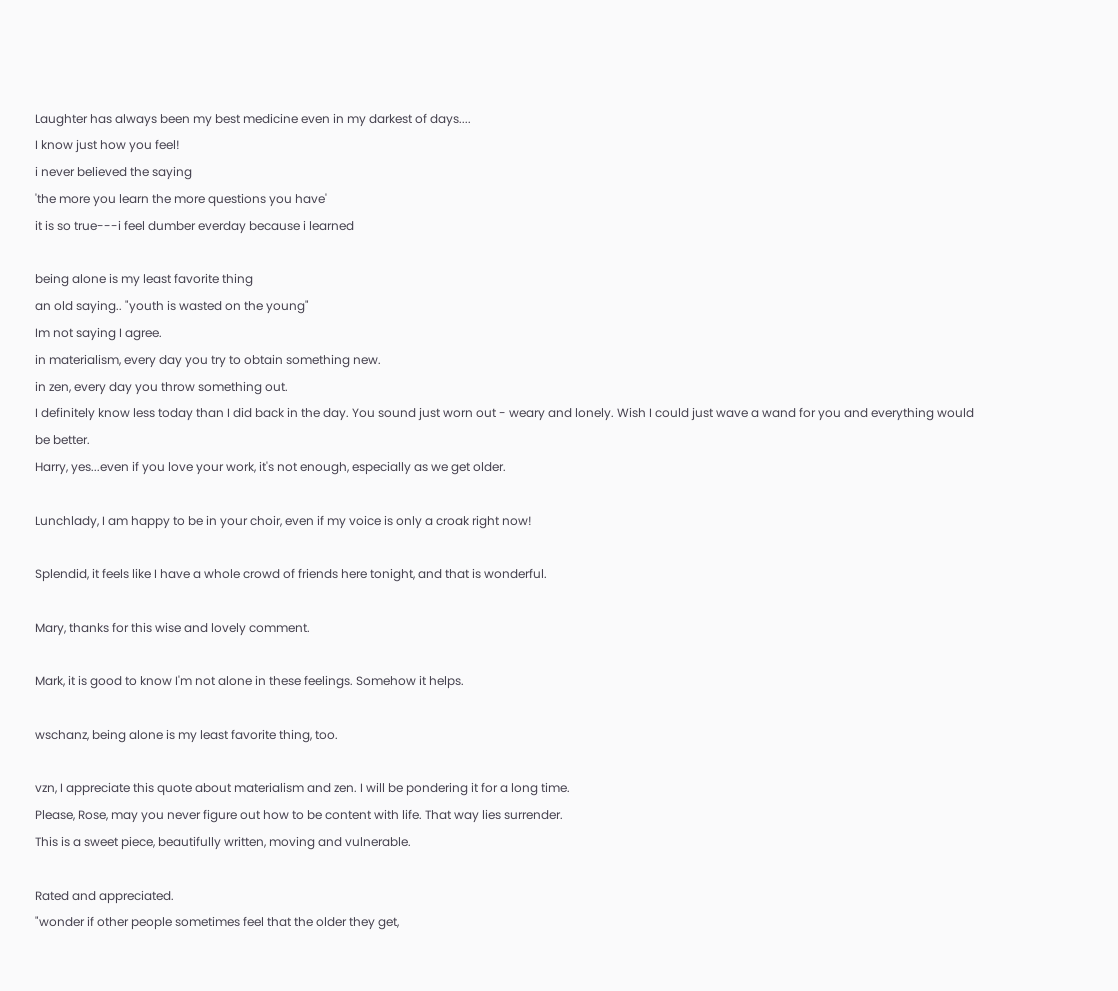Laughter has always been my best medicine even in my darkest of days....
I know just how you feel!
i never believed the saying
'the more you learn the more questions you have'
it is so true---i feel dumber everday because i learned

being alone is my least favorite thing
an old saying.. "youth is wasted on the young"
Im not saying I agree.
in materialism, every day you try to obtain something new.
in zen, every day you throw something out.
I definitely know less today than I did back in the day. You sound just worn out - weary and lonely. Wish I could just wave a wand for you and everything would be better.
Harry, yes...even if you love your work, it's not enough, especially as we get older.

Lunchlady, I am happy to be in your choir, even if my voice is only a croak right now!

Splendid, it feels like I have a whole crowd of friends here tonight, and that is wonderful.

Mary, thanks for this wise and lovely comment.

Mark, it is good to know I'm not alone in these feelings. Somehow it helps.

wschanz, being alone is my least favorite thing, too.

vzn, I appreciate this quote about materialism and zen. I will be pondering it for a long time.
Please, Rose, may you never figure out how to be content with life. That way lies surrender.
This is a sweet piece, beautifully written, moving and vulnerable.

Rated and appreciated.
"wonder if other people sometimes feel that the older they get,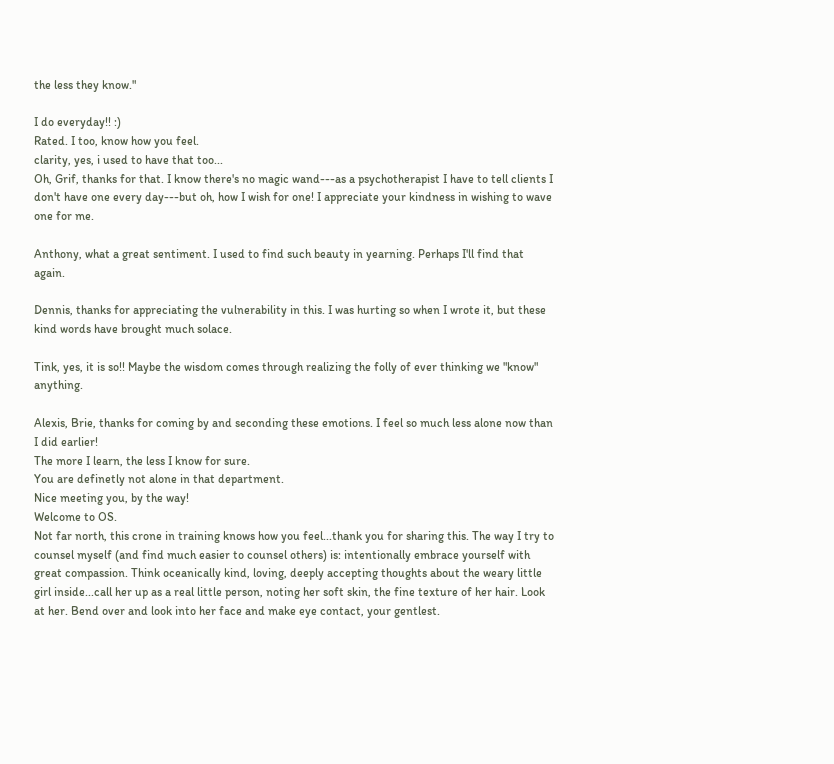the less they know."

I do everyday!! :)
Rated. I too, know how you feel.
clarity, yes, i used to have that too...
Oh, Grif, thanks for that. I know there's no magic wand---as a psychotherapist I have to tell clients I don't have one every day---but oh, how I wish for one! I appreciate your kindness in wishing to wave one for me.

Anthony, what a great sentiment. I used to find such beauty in yearning. Perhaps I'll find that again.

Dennis, thanks for appreciating the vulnerability in this. I was hurting so when I wrote it, but these kind words have brought much solace.

Tink, yes, it is so!! Maybe the wisdom comes through realizing the folly of ever thinking we "know" anything.

Alexis, Brie, thanks for coming by and seconding these emotions. I feel so much less alone now than I did earlier!
The more I learn, the less I know for sure.
You are definetly not alone in that department.
Nice meeting you, by the way!
Welcome to OS.
Not far north, this crone in training knows how you feel...thank you for sharing this. The way I try to counsel myself (and find much easier to counsel others) is: intentionally embrace yourself with great compassion. Think oceanically kind, loving, deeply accepting thoughts about the weary little girl inside...call her up as a real little person, noting her soft skin, the fine texture of her hair. Look at her. Bend over and look into her face and make eye contact, your gentlest.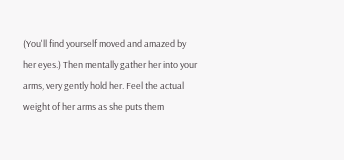(You'll find yourself moved and amazed by her eyes.) Then mentally gather her into your arms, very gently hold her. Feel the actual weight of her arms as she puts them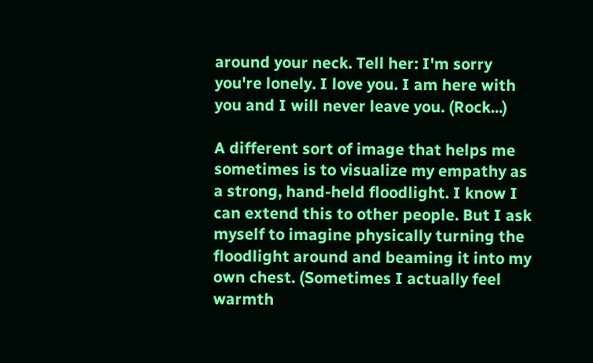around your neck. Tell her: I'm sorry you're lonely. I love you. I am here with you and I will never leave you. (Rock...)

A different sort of image that helps me sometimes is to visualize my empathy as a strong, hand-held floodlight. I know I can extend this to other people. But I ask myself to imagine physically turning the floodlight around and beaming it into my own chest. (Sometimes I actually feel warmth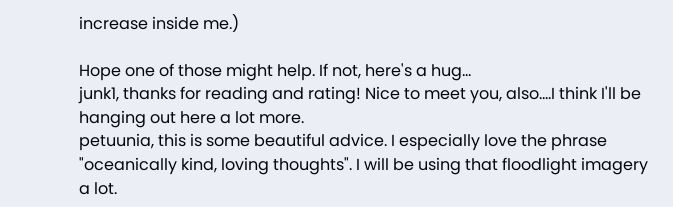increase inside me.)

Hope one of those might help. If not, here's a hug...
junk1, thanks for reading and rating! Nice to meet you, also....I think I'll be hanging out here a lot more.
petuunia, this is some beautiful advice. I especially love the phrase "oceanically kind, loving thoughts". I will be using that floodlight imagery a lot.